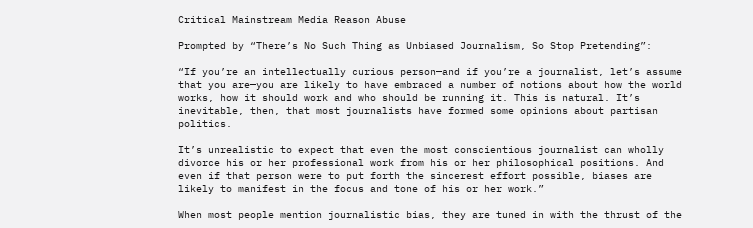Critical Mainstream Media Reason Abuse

Prompted by “There’s No Such Thing as Unbiased Journalism, So Stop Pretending”:

“If you’re an intellectually curious person—and if you’re a journalist, let’s assume that you are—you are likely to have embraced a number of notions about how the world works, how it should work and who should be running it. This is natural. It’s inevitable, then, that most journalists have formed some opinions about partisan politics.

It’s unrealistic to expect that even the most conscientious journalist can wholly divorce his or her professional work from his or her philosophical positions. And even if that person were to put forth the sincerest effort possible, biases are likely to manifest in the focus and tone of his or her work.”

When most people mention journalistic bias, they are tuned in with the thrust of the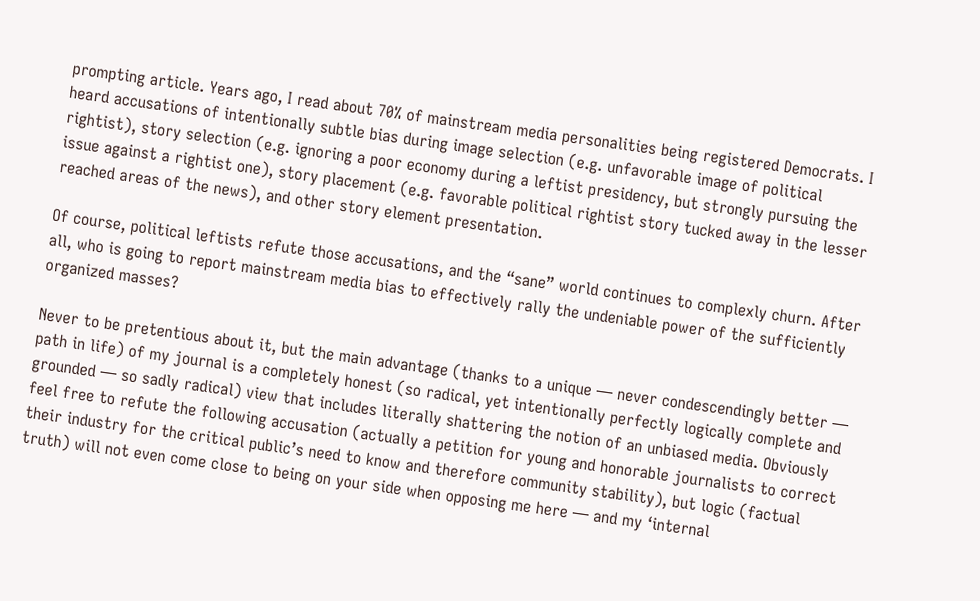prompting article. Years ago, I read about 70% of mainstream media personalities being registered Democrats. I heard accusations of intentionally subtle bias during image selection (e.g. unfavorable image of political rightist), story selection (e.g. ignoring a poor economy during a leftist presidency, but strongly pursuing the issue against a rightist one), story placement (e.g. favorable political rightist story tucked away in the lesser reached areas of the news), and other story element presentation.

Of course, political leftists refute those accusations, and the “sane” world continues to complexly churn. After all, who is going to report mainstream media bias to effectively rally the undeniable power of the sufficiently organized masses?

Never to be pretentious about it, but the main advantage (thanks to a unique — never condescendingly better — path in life) of my journal is a completely honest (so radical, yet intentionally perfectly logically complete and grounded — so sadly radical) view that includes literally shattering the notion of an unbiased media. Obviously feel free to refute the following accusation (actually a petition for young and honorable journalists to correct their industry for the critical public’s need to know and therefore community stability), but logic (factual truth) will not even come close to being on your side when opposing me here — and my ‘internal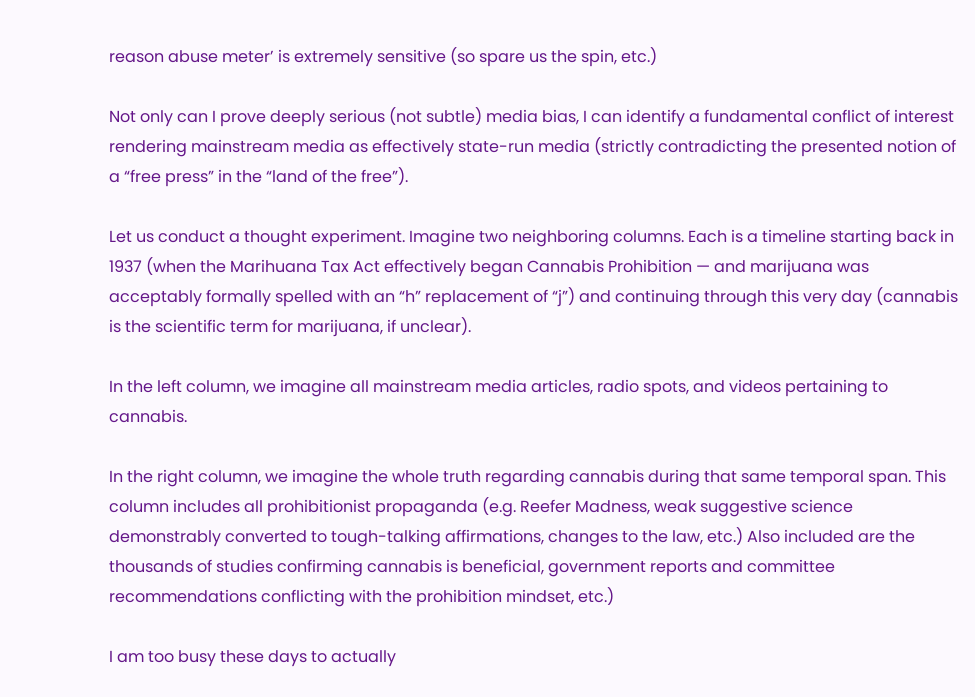reason abuse meter’ is extremely sensitive (so spare us the spin, etc.)

Not only can I prove deeply serious (not subtle) media bias, I can identify a fundamental conflict of interest rendering mainstream media as effectively state-run media (strictly contradicting the presented notion of a “free press” in the “land of the free”).

Let us conduct a thought experiment. Imagine two neighboring columns. Each is a timeline starting back in 1937 (when the Marihuana Tax Act effectively began Cannabis Prohibition — and marijuana was acceptably formally spelled with an “h” replacement of “j”) and continuing through this very day (cannabis is the scientific term for marijuana, if unclear).

In the left column, we imagine all mainstream media articles, radio spots, and videos pertaining to cannabis.

In the right column, we imagine the whole truth regarding cannabis during that same temporal span. This column includes all prohibitionist propaganda (e.g. Reefer Madness, weak suggestive science demonstrably converted to tough-talking affirmations, changes to the law, etc.) Also included are the thousands of studies confirming cannabis is beneficial, government reports and committee recommendations conflicting with the prohibition mindset, etc.)

I am too busy these days to actually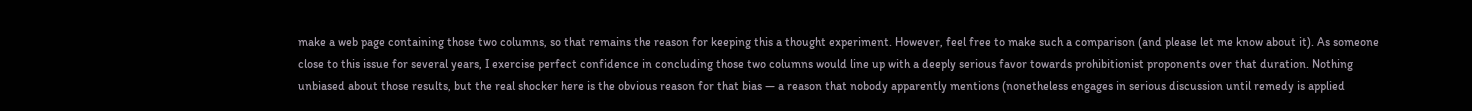make a web page containing those two columns, so that remains the reason for keeping this a thought experiment. However, feel free to make such a comparison (and please let me know about it). As someone close to this issue for several years, I exercise perfect confidence in concluding those two columns would line up with a deeply serious favor towards prohibitionist proponents over that duration. Nothing unbiased about those results, but the real shocker here is the obvious reason for that bias — a reason that nobody apparently mentions (nonetheless engages in serious discussion until remedy is applied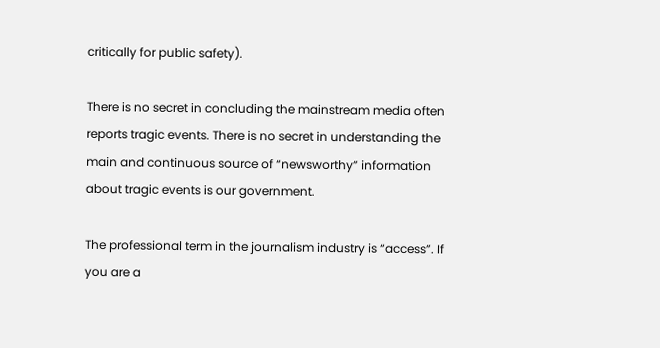critically for public safety).

There is no secret in concluding the mainstream media often reports tragic events. There is no secret in understanding the main and continuous source of “newsworthy” information about tragic events is our government.

The professional term in the journalism industry is “access”. If you are a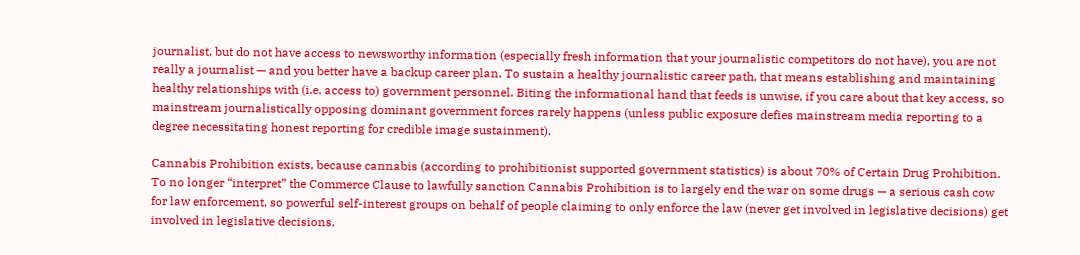journalist, but do not have access to newsworthy information (especially fresh information that your journalistic competitors do not have), you are not really a journalist — and you better have a backup career plan. To sustain a healthy journalistic career path, that means establishing and maintaining healthy relationships with (i.e. access to) government personnel. Biting the informational hand that feeds is unwise, if you care about that key access, so mainstream journalistically opposing dominant government forces rarely happens (unless public exposure defies mainstream media reporting to a degree necessitating honest reporting for credible image sustainment).

Cannabis Prohibition exists, because cannabis (according to prohibitionist supported government statistics) is about 70% of Certain Drug Prohibition. To no longer “interpret” the Commerce Clause to lawfully sanction Cannabis Prohibition is to largely end the war on some drugs — a serious cash cow for law enforcement, so powerful self-interest groups on behalf of people claiming to only enforce the law (never get involved in legislative decisions) get involved in legislative decisions.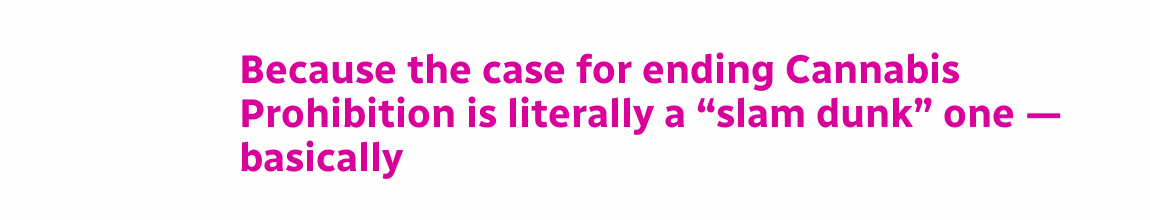Because the case for ending Cannabis Prohibition is literally a “slam dunk” one — basically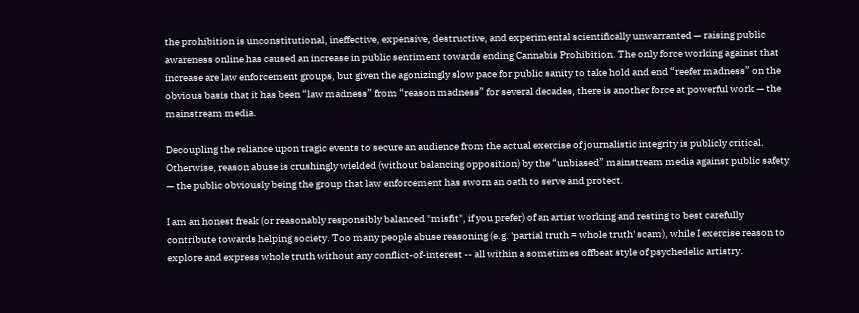the prohibition is unconstitutional, ineffective, expensive, destructive, and experimental scientifically unwarranted — raising public awareness online has caused an increase in public sentiment towards ending Cannabis Prohibition. The only force working against that increase are law enforcement groups, but given the agonizingly slow pace for public sanity to take hold and end “reefer madness” on the obvious basis that it has been “law madness” from “reason madness” for several decades, there is another force at powerful work — the mainstream media.

Decoupling the reliance upon tragic events to secure an audience from the actual exercise of journalistic integrity is publicly critical. Otherwise, reason abuse is crushingly wielded (without balancing opposition) by the “unbiased” mainstream media against public safety — the public obviously being the group that law enforcement has sworn an oath to serve and protect.

I am an honest freak (or reasonably responsibly balanced "misfit", if you prefer) of an artist working and resting to best carefully contribute towards helping society. Too many people abuse reasoning (e.g. 'partial truth = whole truth' scam), while I exercise reason to explore and express whole truth without any conflict-of-interest -- all within a sometimes offbeat style of psychedelic artistry.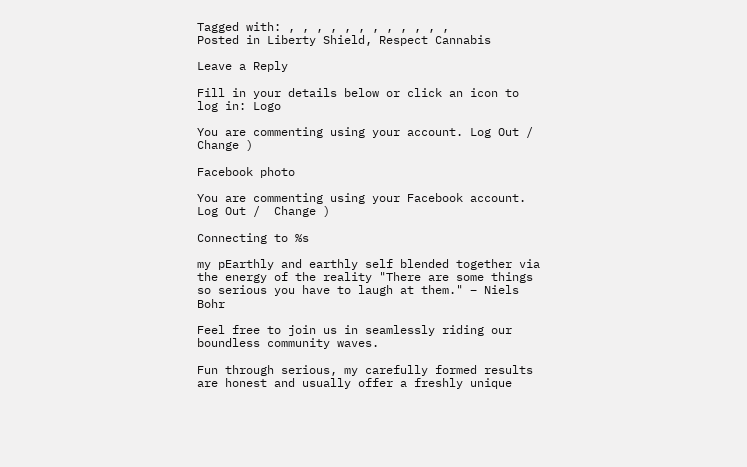Tagged with: , , , , , , , , , , , ,
Posted in Liberty Shield, Respect Cannabis

Leave a Reply

Fill in your details below or click an icon to log in: Logo

You are commenting using your account. Log Out /  Change )

Facebook photo

You are commenting using your Facebook account. Log Out /  Change )

Connecting to %s

my pEarthly and earthly self blended together via the energy of the reality "There are some things so serious you have to laugh at them." – Niels Bohr

Feel free to join us in seamlessly riding our boundless community waves.

Fun through serious, my carefully formed results are honest and usually offer a freshly unique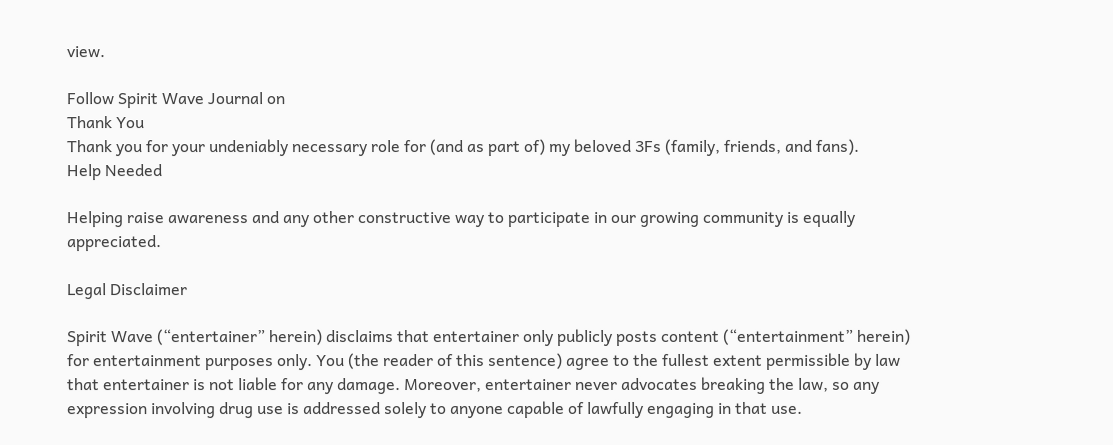view.

Follow Spirit Wave Journal on
Thank You
Thank you for your undeniably necessary role for (and as part of) my beloved 3Fs (family, friends, and fans).
Help Needed

Helping raise awareness and any other constructive way to participate in our growing community is equally appreciated.

Legal Disclaimer

Spirit Wave (“entertainer” herein) disclaims that entertainer only publicly posts content (“entertainment” herein) for entertainment purposes only. You (the reader of this sentence) agree to the fullest extent permissible by law that entertainer is not liable for any damage. Moreover, entertainer never advocates breaking the law, so any expression involving drug use is addressed solely to anyone capable of lawfully engaging in that use.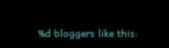%d bloggers like this: